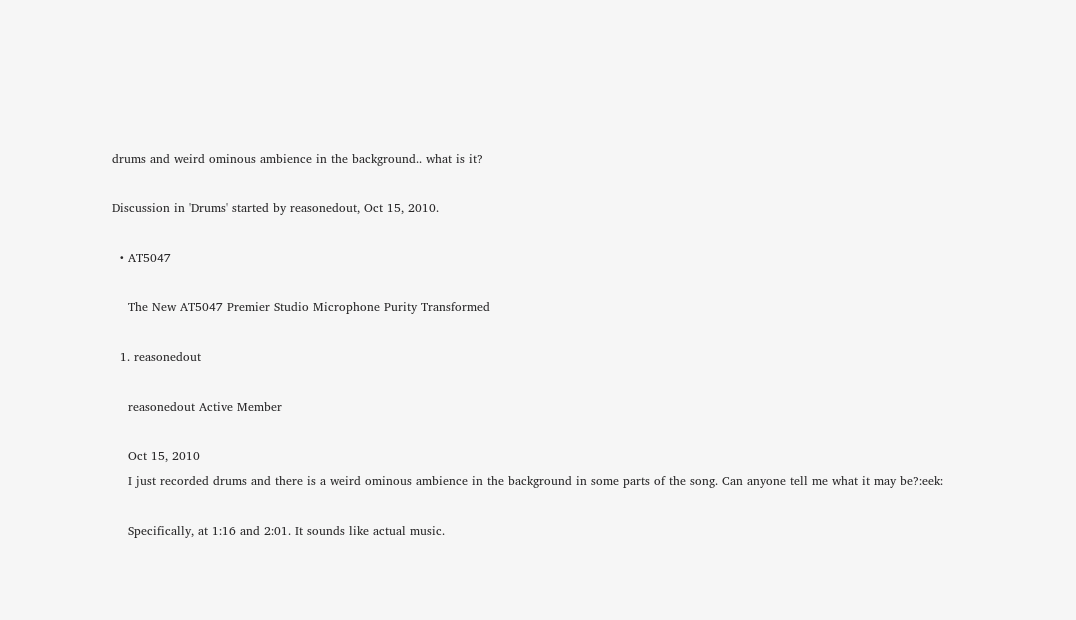drums and weird ominous ambience in the background.. what is it?

Discussion in 'Drums' started by reasonedout, Oct 15, 2010.

  • AT5047

    The New AT5047 Premier Studio Microphone Purity Transformed

  1. reasonedout

    reasonedout Active Member

    Oct 15, 2010
    I just recorded drums and there is a weird ominous ambience in the background in some parts of the song. Can anyone tell me what it may be?:eek:

    Specifically, at 1:16 and 2:01. It sounds like actual music.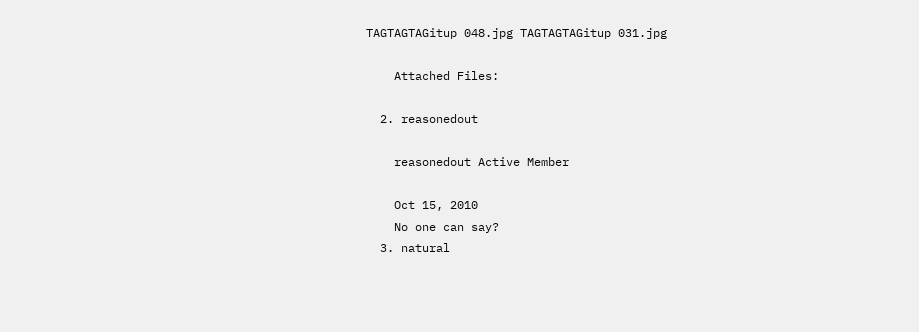TAGTAGTAGitup 048.jpg TAGTAGTAGitup 031.jpg

    Attached Files:

  2. reasonedout

    reasonedout Active Member

    Oct 15, 2010
    No one can say?
  3. natural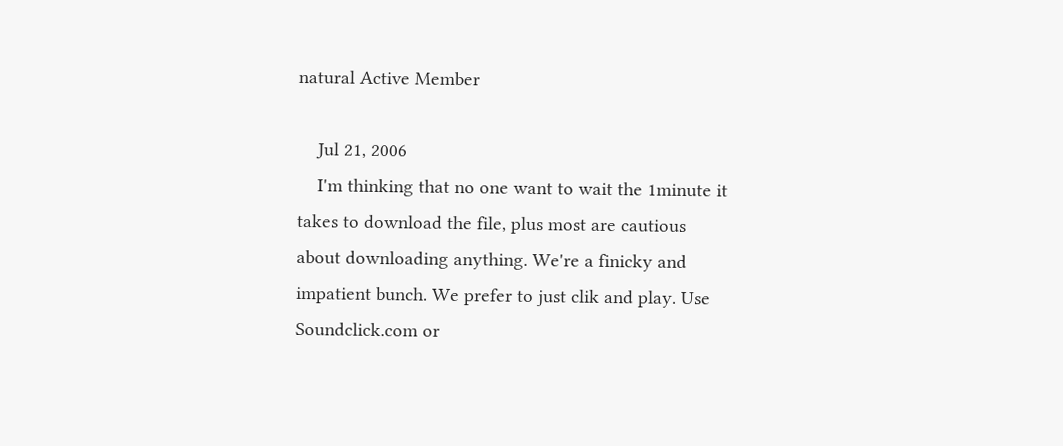natural Active Member

    Jul 21, 2006
    I'm thinking that no one want to wait the 1minute it takes to download the file, plus most are cautious about downloading anything. We're a finicky and impatient bunch. We prefer to just clik and play. Use Soundclick.com or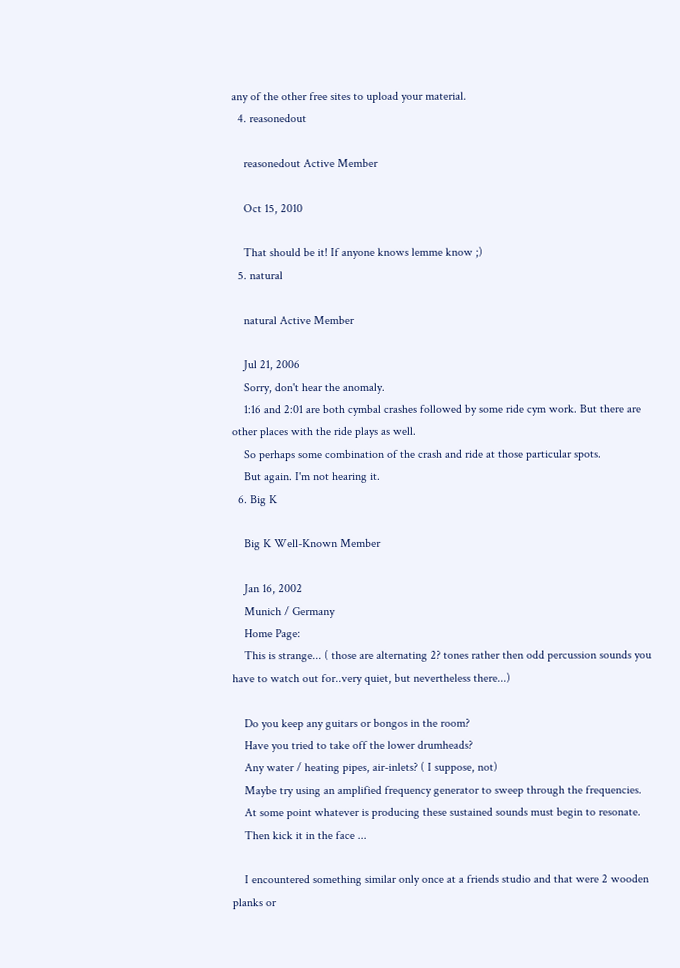any of the other free sites to upload your material.
  4. reasonedout

    reasonedout Active Member

    Oct 15, 2010

    That should be it! If anyone knows lemme know ;)
  5. natural

    natural Active Member

    Jul 21, 2006
    Sorry, don't hear the anomaly.
    1:16 and 2:01 are both cymbal crashes followed by some ride cym work. But there are other places with the ride plays as well.
    So perhaps some combination of the crash and ride at those particular spots.
    But again. I'm not hearing it.
  6. Big K

    Big K Well-Known Member

    Jan 16, 2002
    Munich / Germany
    Home Page:
    This is strange... ( those are alternating 2? tones rather then odd percussion sounds you have to watch out for..very quiet, but nevertheless there...)

    Do you keep any guitars or bongos in the room?
    Have you tried to take off the lower drumheads?
    Any water / heating pipes, air-inlets? ( I suppose, not)
    Maybe try using an amplified frequency generator to sweep through the frequencies.
    At some point whatever is producing these sustained sounds must begin to resonate.
    Then kick it in the face ...

    I encountered something similar only once at a friends studio and that were 2 wooden planks or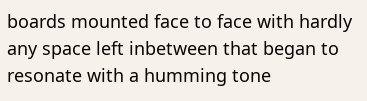boards mounted face to face with hardly any space left inbetween that began to resonate with a humming tone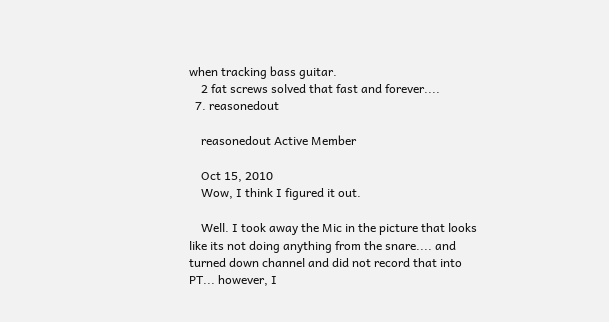when tracking bass guitar.
    2 fat screws solved that fast and forever....
  7. reasonedout

    reasonedout Active Member

    Oct 15, 2010
    Wow, I think I figured it out.

    Well. I took away the Mic in the picture that looks like its not doing anything from the snare.... and turned down channel and did not record that into PT... however, I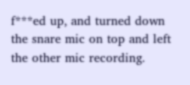f***ed up, and turned down the snare mic on top and left the other mic recording.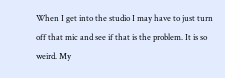When I get into the studio I may have to just turn off that mic and see if that is the problem. It is so weird. My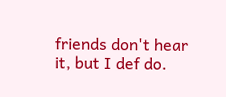friends don't hear it, but I def do.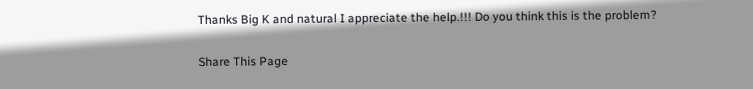Thanks Big K and natural I appreciate the help.!!! Do you think this is the problem?

Share This Page